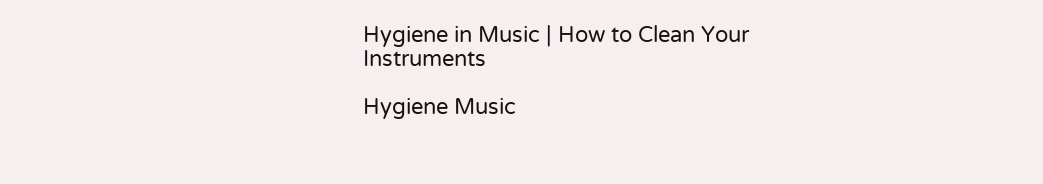Hygiene in Music | How to Clean Your Instruments

Hygiene Music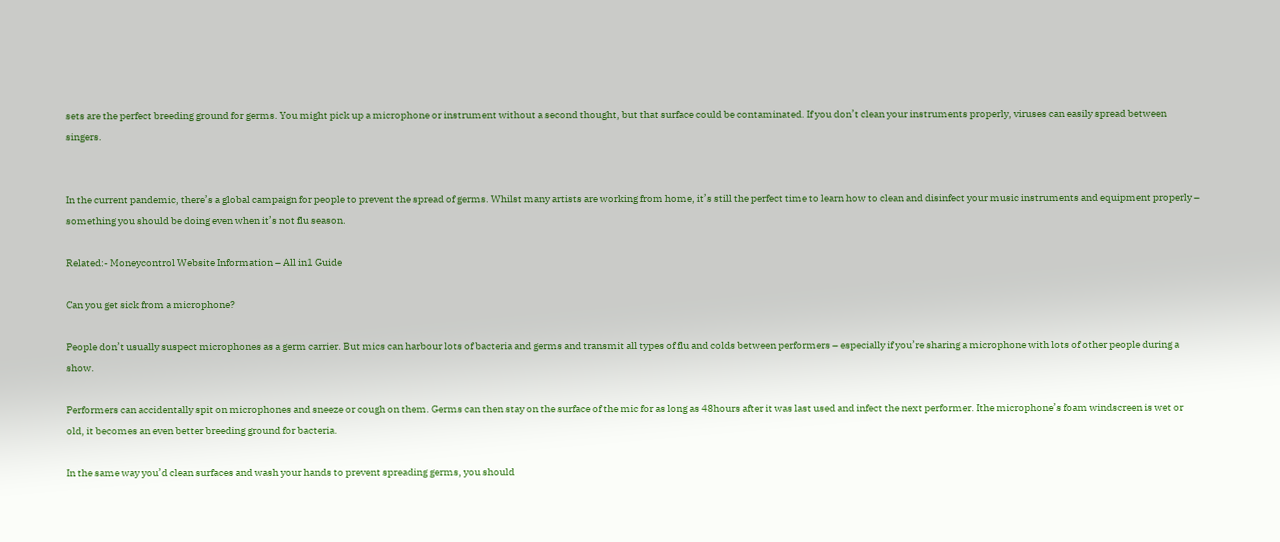sets are the perfect breeding ground for germs. You might pick up a microphone or instrument without a second thought, but that surface could be contaminated. If you don’t clean your instruments properly, viruses can easily spread between singers.


In the current pandemic, there’s a global campaign for people to prevent the spread of germs. Whilst many artists are working from home, it’s still the perfect time to learn how to clean and disinfect your music instruments and equipment properly – something you should be doing even when it’s not flu season.

Related:- Moneycontrol Website Information – All in1 Guide

Can you get sick from a microphone?

People don’t usually suspect microphones as a germ carrier. But mics can harbour lots of bacteria and germs and transmit all types of flu and colds between performers – especially if you’re sharing a microphone with lots of other people during a show.

Performers can accidentally spit on microphones and sneeze or cough on them. Germs can then stay on the surface of the mic for as long as 48hours after it was last used and infect the next performer. Ithe microphone’s foam windscreen is wet or old, it becomes an even better breeding ground for bacteria.

In the same way you’d clean surfaces and wash your hands to prevent spreading germs, you should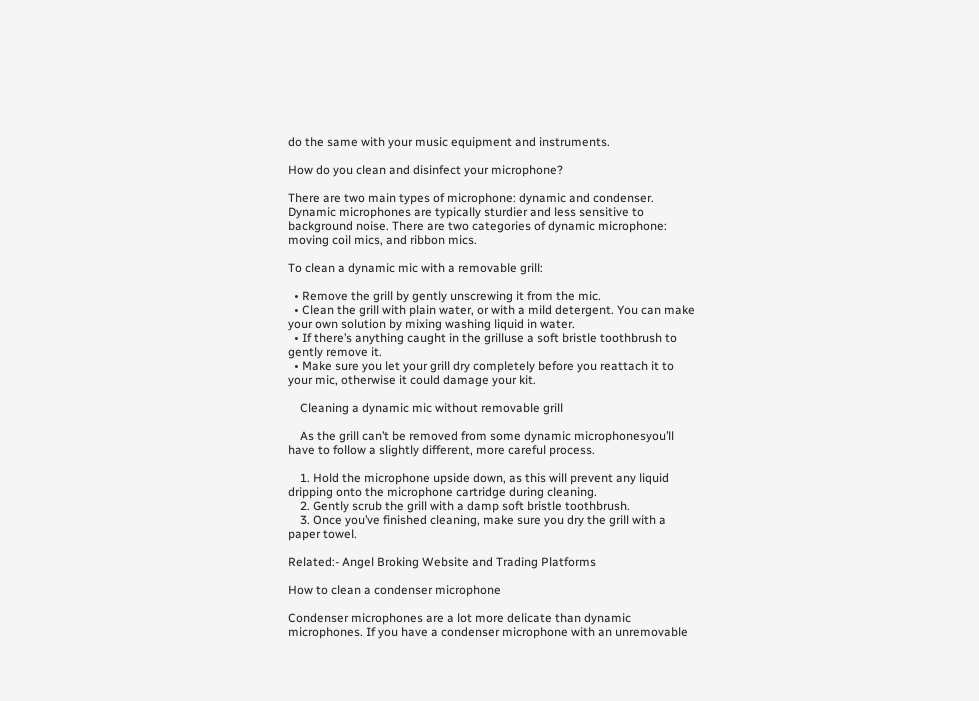do the same with your music equipment and instruments.

How do you clean and disinfect your microphone?

There are two main types of microphone: dynamic and condenser. Dynamic microphones are typically sturdier and less sensitive to background noise. There are two categories of dynamic microphone: moving coil mics, and ribbon mics.

To clean a dynamic mic with a removable grill:

  • Remove the grill by gently unscrewing it from the mic.
  • Clean the grill with plain water, or with a mild detergent. You can make your own solution by mixing washing liquid in water.
  • If there’s anything caught in the grilluse a soft bristle toothbrush to gently remove it.
  • Make sure you let your grill dry completely before you reattach it to your mic, otherwise it could damage your kit.

    Cleaning a dynamic mic without removable grill

    As the grill can’t be removed from some dynamic microphonesyou’ll have to follow a slightly different, more careful process.

    1. Hold the microphone upside down, as this will prevent any liquid dripping onto the microphone cartridge during cleaning.
    2. Gently scrub the grill with a damp soft bristle toothbrush.
    3. Once you’ve finished cleaning, make sure you dry the grill with a paper towel.

Related:- Angel Broking Website and Trading Platforms

How to clean a condenser microphone

Condenser microphones are a lot more delicate than dynamic microphones. If you have a condenser microphone with an unremovable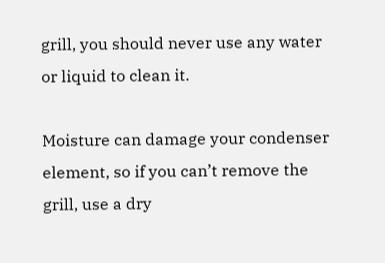grill, you should never use any water or liquid to clean it.

Moisture can damage your condenser element, so if you can’t remove the grill, use a dry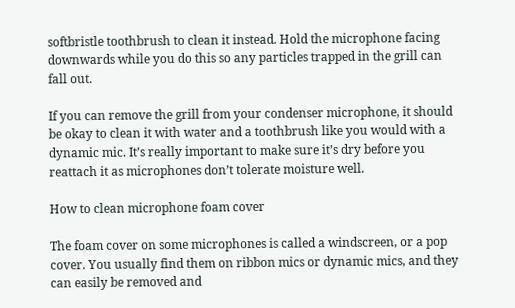softbristle toothbrush to clean it instead. Hold the microphone facing downwards while you do this so any particles trapped in the grill can fall out.

If you can remove the grill from your condenser microphone, it should be okay to clean it with water and a toothbrush like you would with a dynamic mic. It’s really important to make sure it’s dry before you reattach it as microphones don’t tolerate moisture well.

How to clean microphone foam cover

The foam cover on some microphones is called a windscreen, or a pop cover. You usually find them on ribbon mics or dynamic mics, and they can easily be removed and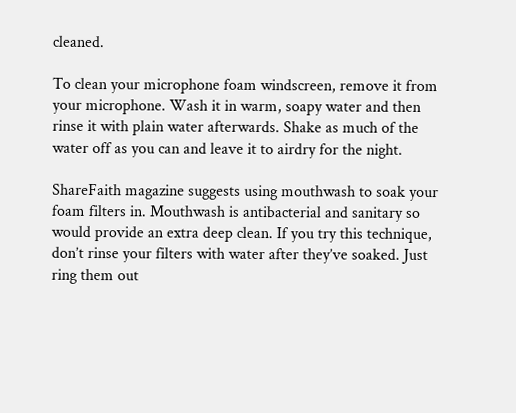cleaned.

To clean your microphone foam windscreen, remove it from your microphone. Wash it in warm, soapy water and then rinse it with plain water afterwards. Shake as much of the water off as you can and leave it to airdry for the night.

ShareFaith magazine suggests using mouthwash to soak your foam filters in. Mouthwash is antibacterial and sanitary so would provide an extra deep clean. If you try this technique, don’t rinse your filters with water after they’ve soaked. Just ring them out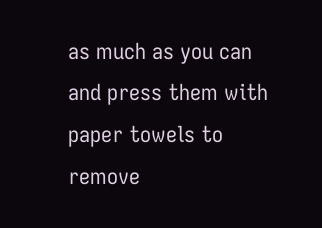as much as you can and press them with paper towels to remove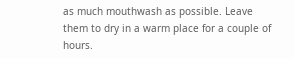as much mouthwash as possible. Leave them to dry in a warm place for a couple of hours.